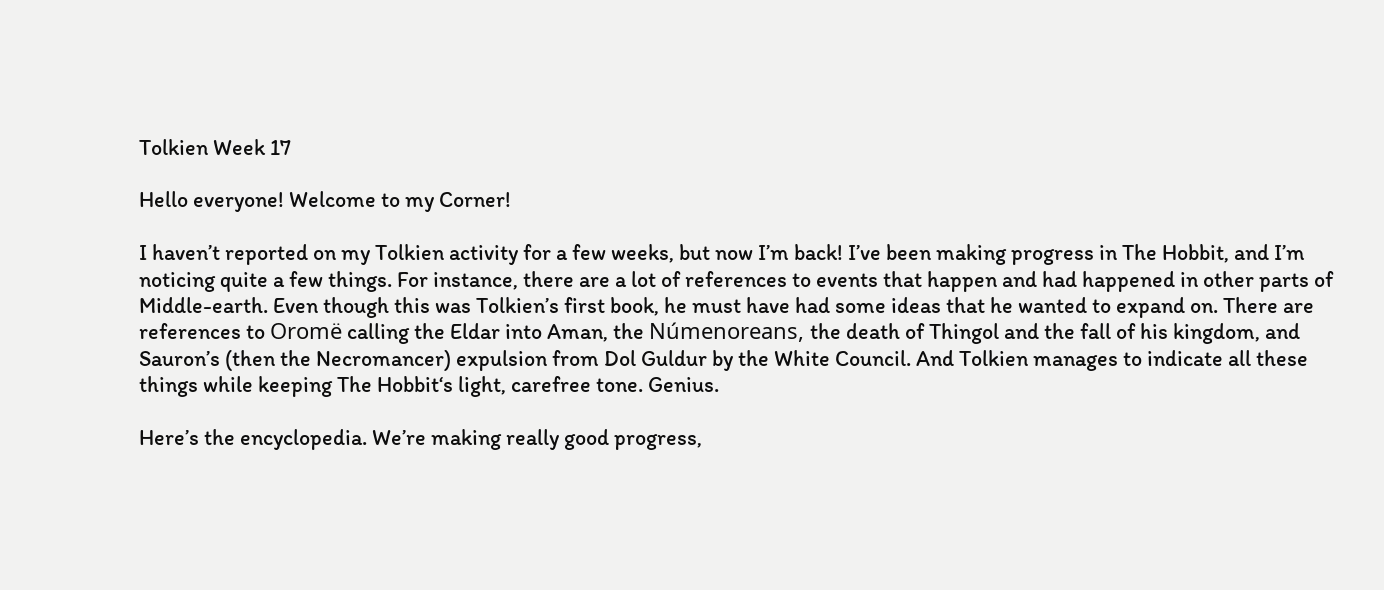Tolkien Week 17

Hello everyone! Welcome to my Corner!

I haven’t reported on my Tolkien activity for a few weeks, but now I’m back! I’ve been making progress in The Hobbit, and I’m noticing quite a few things. For instance, there are a lot of references to events that happen and had happened in other parts of Middle-earth. Even though this was Tolkien’s first book, he must have had some ideas that he wanted to expand on. There are references to Oromë calling the Eldar into Aman, the Númenoreans, the death of Thingol and the fall of his kingdom, and Sauron’s (then the Necromancer) expulsion from Dol Guldur by the White Council. And Tolkien manages to indicate all these things while keeping The Hobbit‘s light, carefree tone. Genius.

Here’s the encyclopedia. We’re making really good progress,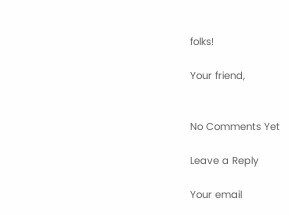folks!

Your friend,


No Comments Yet

Leave a Reply

Your email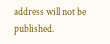address will not be published.